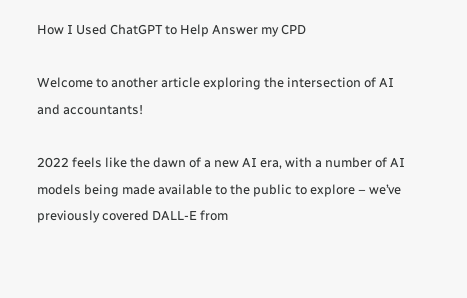How I Used ChatGPT to Help Answer my CPD

Welcome to another article exploring the intersection of AI and accountants!

2022 feels like the dawn of a new AI era, with a number of AI models being made available to the public to explore – we’ve previously covered DALL-E from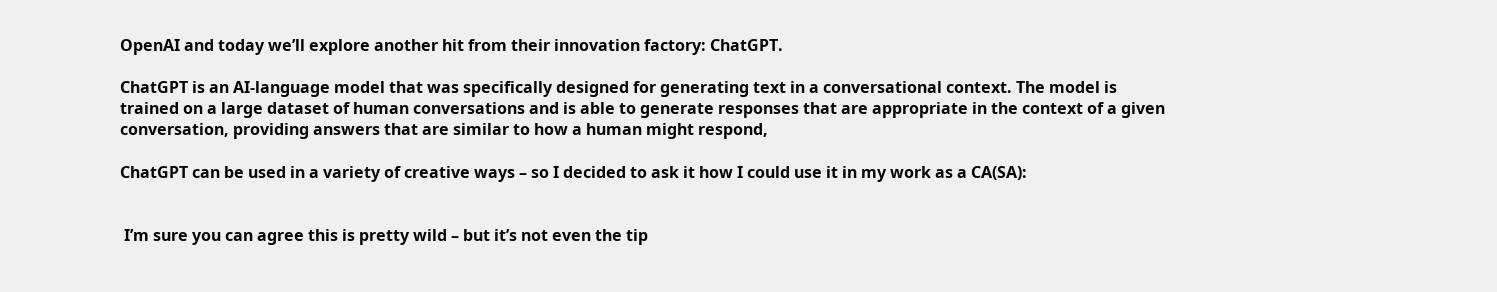OpenAI and today we’ll explore another hit from their innovation factory: ChatGPT.

ChatGPT is an AI-language model that was specifically designed for generating text in a conversational context. The model is trained on a large dataset of human conversations and is able to generate responses that are appropriate in the context of a given conversation, providing answers that are similar to how a human might respond,

ChatGPT can be used in a variety of creative ways – so I decided to ask it how I could use it in my work as a CA(SA):


 I’m sure you can agree this is pretty wild – but it’s not even the tip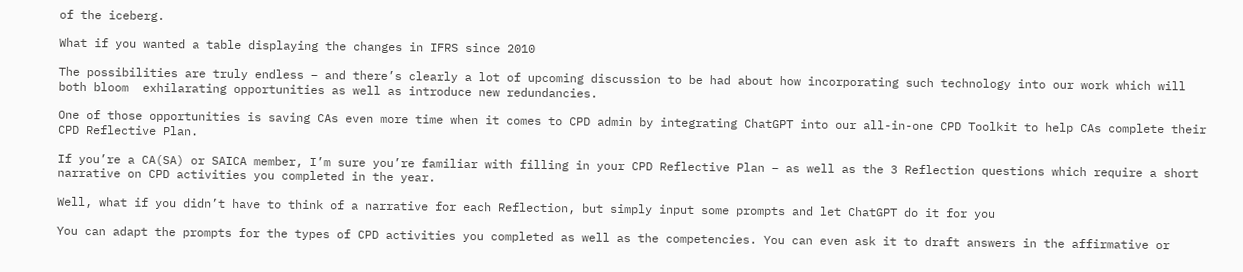of the iceberg.

What if you wanted a table displaying the changes in IFRS since 2010

The possibilities are truly endless – and there’s clearly a lot of upcoming discussion to be had about how incorporating such technology into our work which will both bloom  exhilarating opportunities as well as introduce new redundancies.

One of those opportunities is saving CAs even more time when it comes to CPD admin by integrating ChatGPT into our all-in-one CPD Toolkit to help CAs complete their CPD Reflective Plan.

If you’re a CA(SA) or SAICA member, I’m sure you’re familiar with filling in your CPD Reflective Plan – as well as the 3 Reflection questions which require a short narrative on CPD activities you completed in the year.

Well, what if you didn’t have to think of a narrative for each Reflection, but simply input some prompts and let ChatGPT do it for you

You can adapt the prompts for the types of CPD activities you completed as well as the competencies. You can even ask it to draft answers in the affirmative or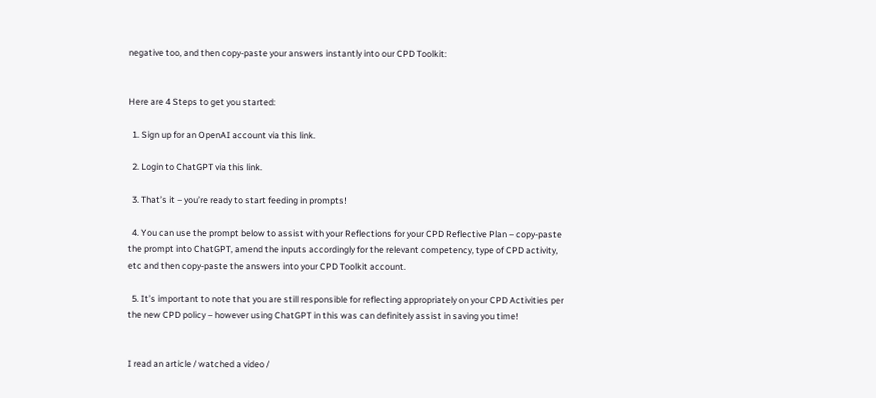negative too, and then copy-paste your answers instantly into our CPD Toolkit:


Here are 4 Steps to get you started:

  1. Sign up for an OpenAI account via this link.

  2. Login to ChatGPT via this link.

  3. That’s it – you’re ready to start feeding in prompts!

  4. You can use the prompt below to assist with your Reflections for your CPD Reflective Plan – copy-paste the prompt into ChatGPT, amend the inputs accordingly for the relevant competency, type of CPD activity, etc and then copy-paste the answers into your CPD Toolkit account.

  5. It’s important to note that you are still responsible for reflecting appropriately on your CPD Activities per the new CPD policy – however using ChatGPT in this was can definitely assist in saving you time!


I read an article / watched a video /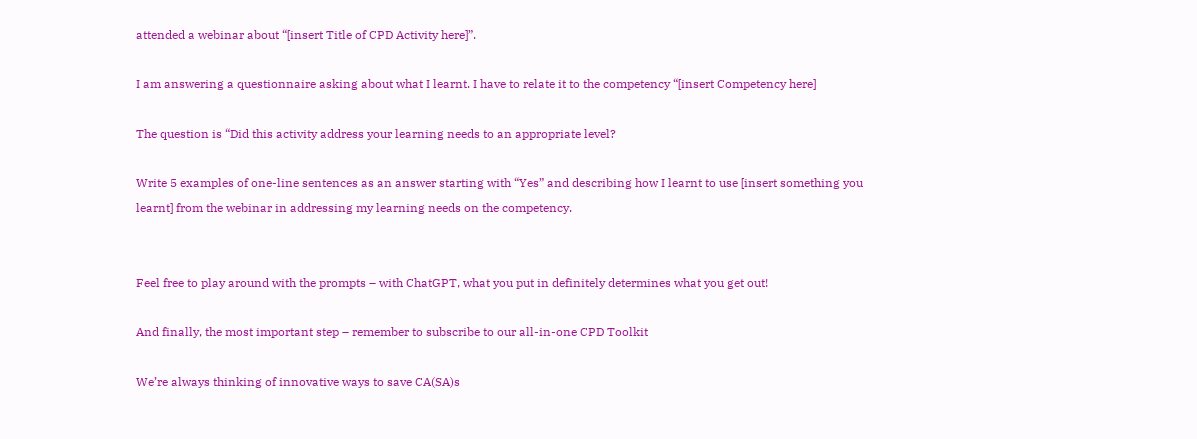attended a webinar about “[insert Title of CPD Activity here]”.

I am answering a questionnaire asking about what I learnt. I have to relate it to the competency “[insert Competency here]

The question is “Did this activity address your learning needs to an appropriate level?

Write 5 examples of one-line sentences as an answer starting with “Yes” and describing how I learnt to use [insert something you learnt] from the webinar in addressing my learning needs on the competency.


Feel free to play around with the prompts – with ChatGPT, what you put in definitely determines what you get out!

And finally, the most important step – remember to subscribe to our all-in-one CPD Toolkit

We’re always thinking of innovative ways to save CA(SA)s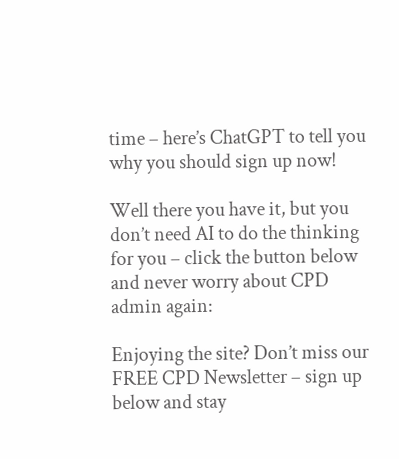time – here’s ChatGPT to tell you why you should sign up now!

Well there you have it, but you don’t need AI to do the thinking for you – click the button below and never worry about CPD admin again:

Enjoying the site? Don’t miss our FREE CPD Newsletter – sign up below and stay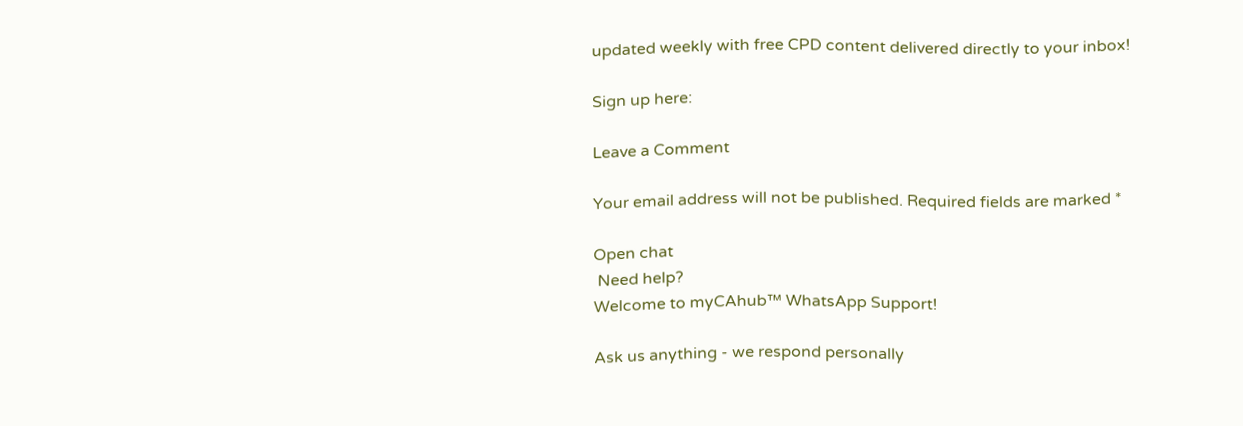updated weekly with free CPD content delivered directly to your inbox!

Sign up here:

Leave a Comment

Your email address will not be published. Required fields are marked *

Open chat
 Need help?
Welcome to myCAhub™ WhatsApp Support!

Ask us anything - we respond personally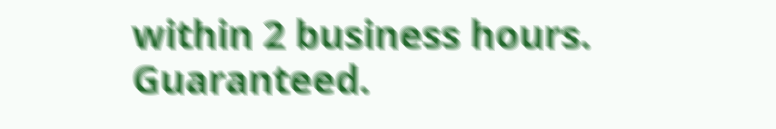within 2 business hours. Guaranteed.